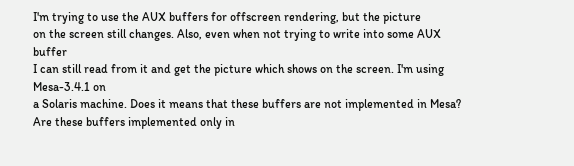I'm trying to use the AUX buffers for offscreen rendering, but the picture
on the screen still changes. Also, even when not trying to write into some AUX buffer
I can still read from it and get the picture which shows on the screen. I'm using Mesa-3.4.1 on
a Solaris machine. Does it means that these buffers are not implemented in Mesa?
Are these buffers implemented only in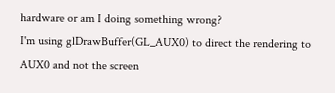hardware or am I doing something wrong?
I'm using glDrawBuffer(GL_AUX0) to direct the rendering to AUX0 and not the screen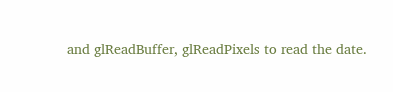and glReadBuffer, glReadPixels to read the date.